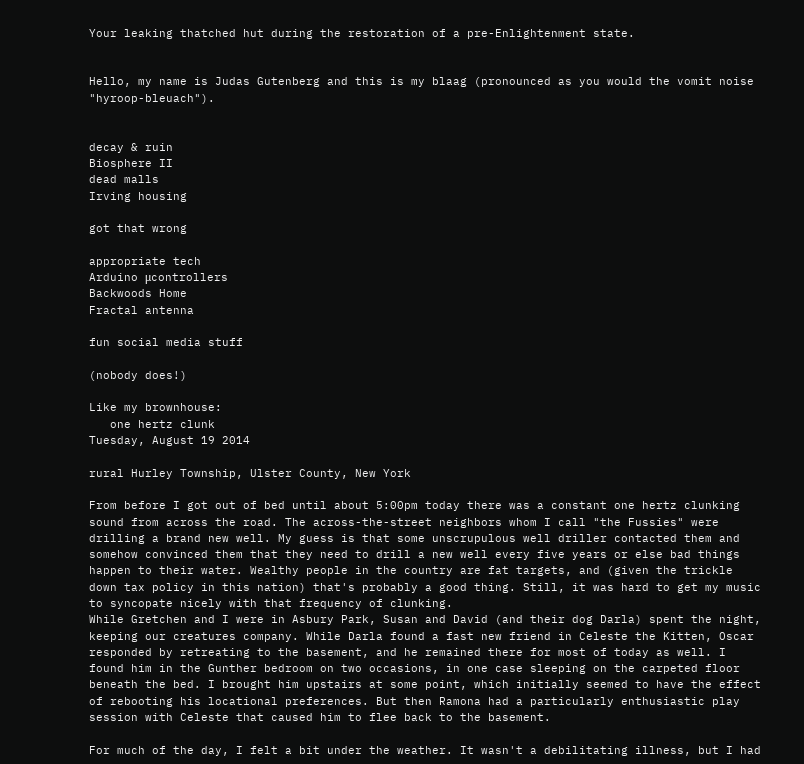Your leaking thatched hut during the restoration of a pre-Enlightenment state.


Hello, my name is Judas Gutenberg and this is my blaag (pronounced as you would the vomit noise "hyroop-bleuach").


decay & ruin
Biosphere II
dead malls
Irving housing

got that wrong

appropriate tech
Arduino μcontrollers
Backwoods Home
Fractal antenna

fun social media stuff

(nobody does!)

Like my brownhouse:
   one hertz clunk
Tuesday, August 19 2014

rural Hurley Township, Ulster County, New York

From before I got out of bed until about 5:00pm today there was a constant one hertz clunking sound from across the road. The across-the-street neighbors whom I call "the Fussies" were drilling a brand new well. My guess is that some unscrupulous well driller contacted them and somehow convinced them that they need to drill a new well every five years or else bad things happen to their water. Wealthy people in the country are fat targets, and (given the trickle down tax policy in this nation) that's probably a good thing. Still, it was hard to get my music to syncopate nicely with that frequency of clunking.
While Gretchen and I were in Asbury Park, Susan and David (and their dog Darla) spent the night, keeping our creatures company. While Darla found a fast new friend in Celeste the Kitten, Oscar responded by retreating to the basement, and he remained there for most of today as well. I found him in the Gunther bedroom on two occasions, in one case sleeping on the carpeted floor beneath the bed. I brought him upstairs at some point, which initially seemed to have the effect of rebooting his locational preferences. But then Ramona had a particularly enthusiastic play session with Celeste that caused him to flee back to the basement.

For much of the day, I felt a bit under the weather. It wasn't a debilitating illness, but I had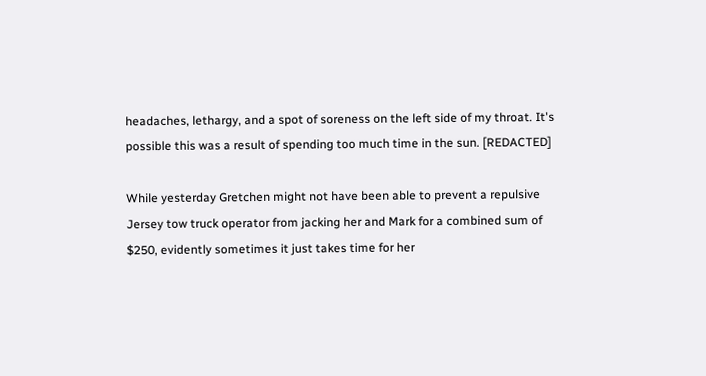headaches, lethargy, and a spot of soreness on the left side of my throat. It's possible this was a result of spending too much time in the sun. [REDACTED]

While yesterday Gretchen might not have been able to prevent a repulsive Jersey tow truck operator from jacking her and Mark for a combined sum of $250, evidently sometimes it just takes time for her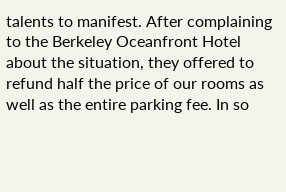talents to manifest. After complaining to the Berkeley Oceanfront Hotel about the situation, they offered to refund half the price of our rooms as well as the entire parking fee. In so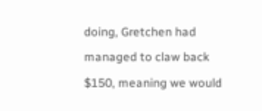doing, Gretchen had managed to claw back $150, meaning we would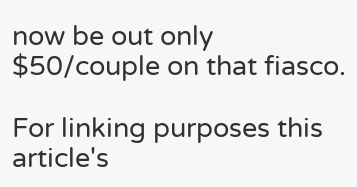now be out only $50/couple on that fiasco.

For linking purposes this article's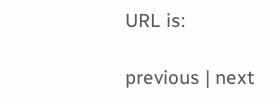URL is:

previous | next